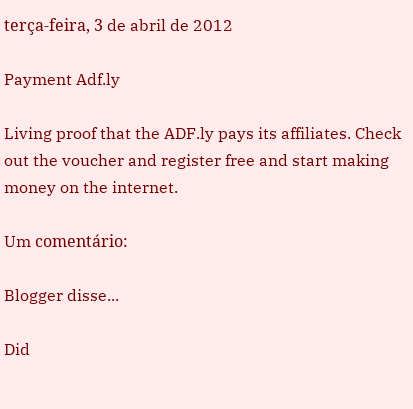terça-feira, 3 de abril de 2012

Payment Adf.ly

Living proof that the ADF.ly pays its affiliates. Check out the voucher and register free and start making money on the internet.

Um comentário:

Blogger disse...

Did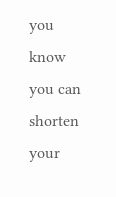you know you can shorten your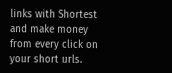links with Shortest and make money from every click on your short urls.